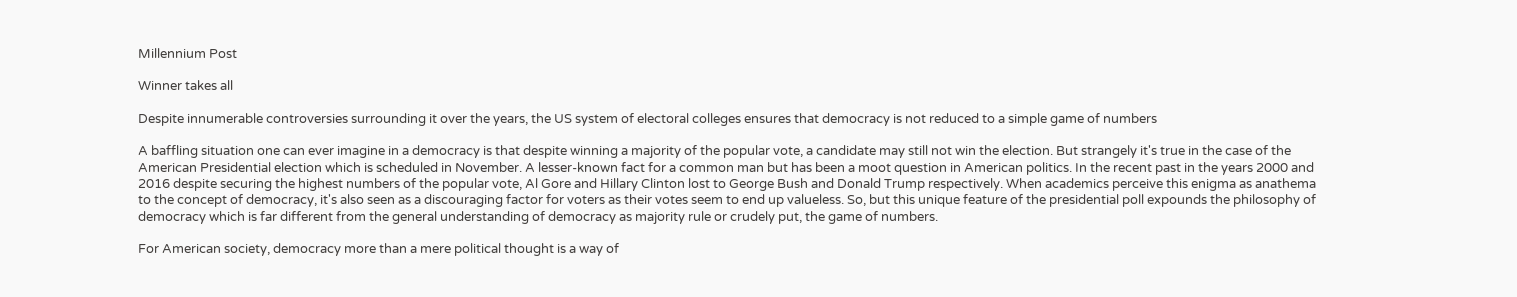Millennium Post

Winner takes all

Despite innumerable controversies surrounding it over the years, the US system of electoral colleges ensures that democracy is not reduced to a simple game of numbers

A baffling situation one can ever imagine in a democracy is that despite winning a majority of the popular vote, a candidate may still not win the election. But strangely it's true in the case of the American Presidential election which is scheduled in November. A lesser-known fact for a common man but has been a moot question in American politics. In the recent past in the years 2000 and 2016 despite securing the highest numbers of the popular vote, Al Gore and Hillary Clinton lost to George Bush and Donald Trump respectively. When academics perceive this enigma as anathema to the concept of democracy, it's also seen as a discouraging factor for voters as their votes seem to end up valueless. So, but this unique feature of the presidential poll expounds the philosophy of democracy which is far different from the general understanding of democracy as majority rule or crudely put, the game of numbers.

For American society, democracy more than a mere political thought is a way of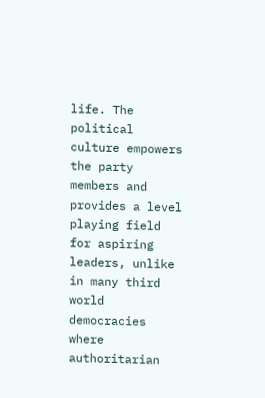life. The political culture empowers the party members and provides a level playing field for aspiring leaders, unlike in many third world democracies where authoritarian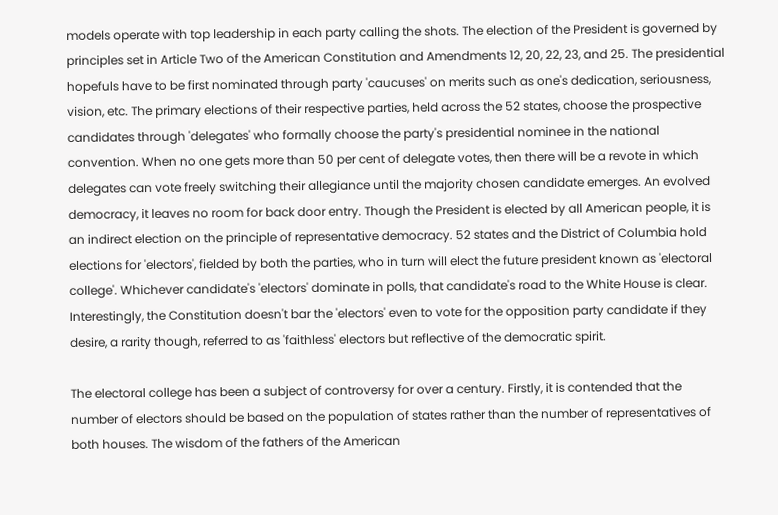models operate with top leadership in each party calling the shots. The election of the President is governed by principles set in Article Two of the American Constitution and Amendments 12, 20, 22, 23, and 25. The presidential hopefuls have to be first nominated through party 'caucuses' on merits such as one's dedication, seriousness, vision, etc. The primary elections of their respective parties, held across the 52 states, choose the prospective candidates through 'delegates' who formally choose the party's presidential nominee in the national convention. When no one gets more than 50 per cent of delegate votes, then there will be a revote in which delegates can vote freely switching their allegiance until the majority chosen candidate emerges. An evolved democracy, it leaves no room for back door entry. Though the President is elected by all American people, it is an indirect election on the principle of representative democracy. 52 states and the District of Columbia hold elections for 'electors', fielded by both the parties, who in turn will elect the future president known as 'electoral college'. Whichever candidate's 'electors' dominate in polls, that candidate's road to the White House is clear. Interestingly, the Constitution doesn't bar the 'electors' even to vote for the opposition party candidate if they desire, a rarity though, referred to as 'faithless' electors but reflective of the democratic spirit.

The electoral college has been a subject of controversy for over a century. Firstly, it is contended that the number of electors should be based on the population of states rather than the number of representatives of both houses. The wisdom of the fathers of the American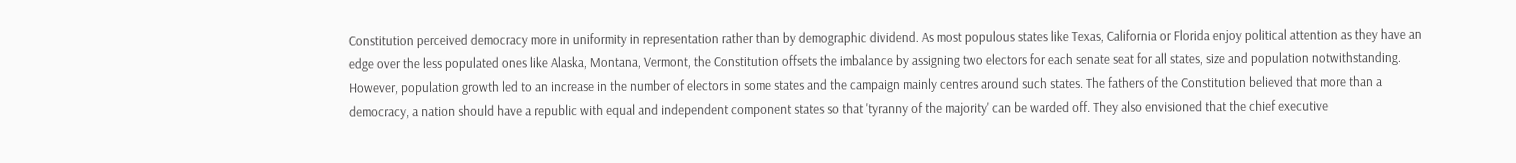Constitution perceived democracy more in uniformity in representation rather than by demographic dividend. As most populous states like Texas, California or Florida enjoy political attention as they have an edge over the less populated ones like Alaska, Montana, Vermont, the Constitution offsets the imbalance by assigning two electors for each senate seat for all states, size and population notwithstanding. However, population growth led to an increase in the number of electors in some states and the campaign mainly centres around such states. The fathers of the Constitution believed that more than a democracy, a nation should have a republic with equal and independent component states so that 'tyranny of the majority' can be warded off. They also envisioned that the chief executive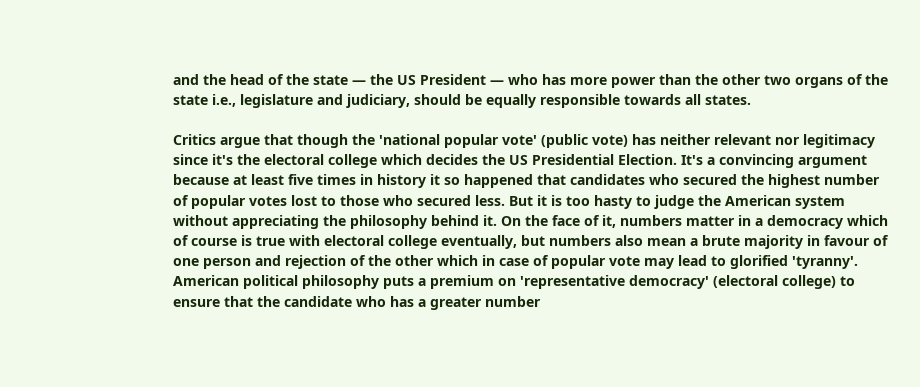and the head of the state — the US President — who has more power than the other two organs of the state i.e., legislature and judiciary, should be equally responsible towards all states.

Critics argue that though the 'national popular vote' (public vote) has neither relevant nor legitimacy since it's the electoral college which decides the US Presidential Election. It's a convincing argument because at least five times in history it so happened that candidates who secured the highest number of popular votes lost to those who secured less. But it is too hasty to judge the American system without appreciating the philosophy behind it. On the face of it, numbers matter in a democracy which of course is true with electoral college eventually, but numbers also mean a brute majority in favour of one person and rejection of the other which in case of popular vote may lead to glorified 'tyranny'. American political philosophy puts a premium on 'representative democracy' (electoral college) to ensure that the candidate who has a greater number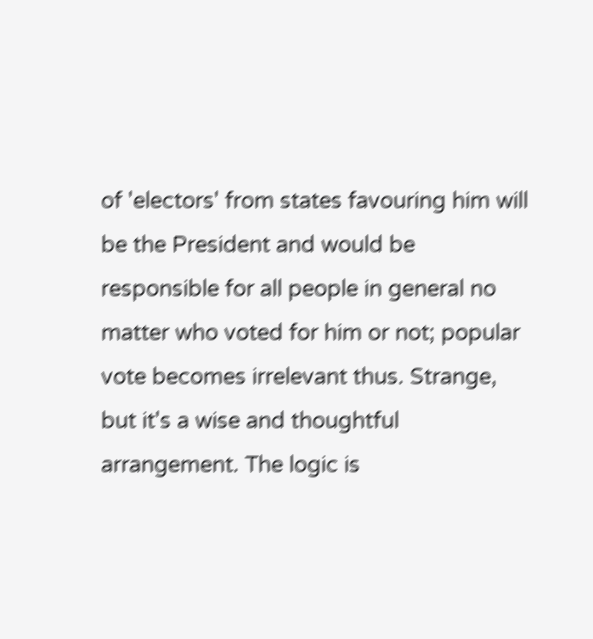of 'electors' from states favouring him will be the President and would be responsible for all people in general no matter who voted for him or not; popular vote becomes irrelevant thus. Strange, but it's a wise and thoughtful arrangement. The logic is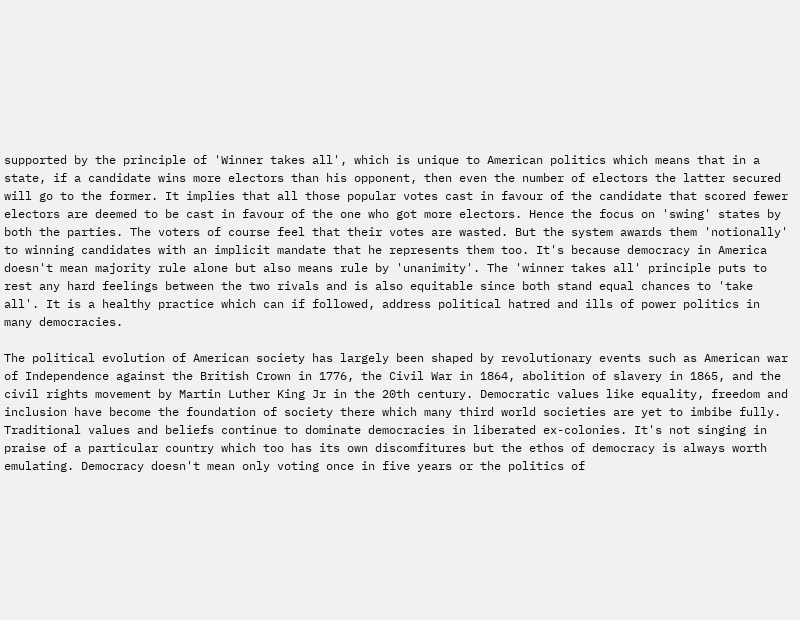supported by the principle of 'Winner takes all', which is unique to American politics which means that in a state, if a candidate wins more electors than his opponent, then even the number of electors the latter secured will go to the former. It implies that all those popular votes cast in favour of the candidate that scored fewer electors are deemed to be cast in favour of the one who got more electors. Hence the focus on 'swing' states by both the parties. The voters of course feel that their votes are wasted. But the system awards them 'notionally' to winning candidates with an implicit mandate that he represents them too. It's because democracy in America doesn't mean majority rule alone but also means rule by 'unanimity'. The 'winner takes all' principle puts to rest any hard feelings between the two rivals and is also equitable since both stand equal chances to 'take all'. It is a healthy practice which can if followed, address political hatred and ills of power politics in many democracies.

The political evolution of American society has largely been shaped by revolutionary events such as American war of Independence against the British Crown in 1776, the Civil War in 1864, abolition of slavery in 1865, and the civil rights movement by Martin Luther King Jr in the 20th century. Democratic values like equality, freedom and inclusion have become the foundation of society there which many third world societies are yet to imbibe fully. Traditional values and beliefs continue to dominate democracies in liberated ex-colonies. It's not singing in praise of a particular country which too has its own discomfitures but the ethos of democracy is always worth emulating. Democracy doesn't mean only voting once in five years or the politics of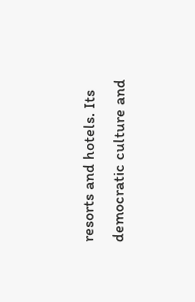resorts and hotels. Its democratic culture and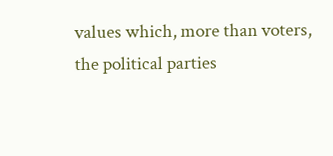values which, more than voters, the political parties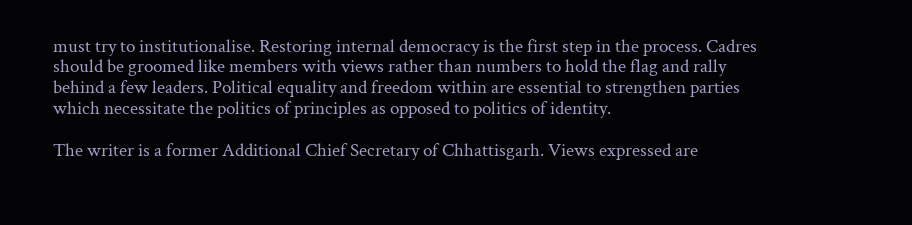must try to institutionalise. Restoring internal democracy is the first step in the process. Cadres should be groomed like members with views rather than numbers to hold the flag and rally behind a few leaders. Political equality and freedom within are essential to strengthen parties which necessitate the politics of principles as opposed to politics of identity.

The writer is a former Additional Chief Secretary of Chhattisgarh. Views expressed are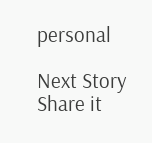personal

Next Story
Share it